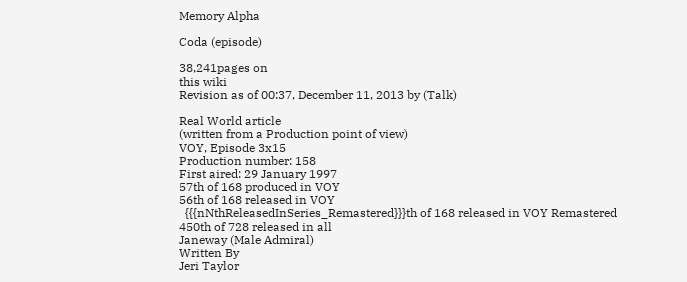Memory Alpha

Coda (episode)

38,241pages on
this wiki
Revision as of 00:37, December 11, 2013 by (Talk)

Real World article
(written from a Production point of view)
VOY, Episode 3x15
Production number: 158
First aired: 29 January 1997
57th of 168 produced in VOY
56th of 168 released in VOY
  {{{nNthReleasedInSeries_Remastered}}}th of 168 released in VOY Remastered
450th of 728 released in all
Janeway (Male Admiral)
Written By
Jeri Taylor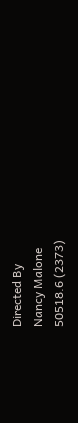Directed By
Nancy Malone
50518.6 (2373)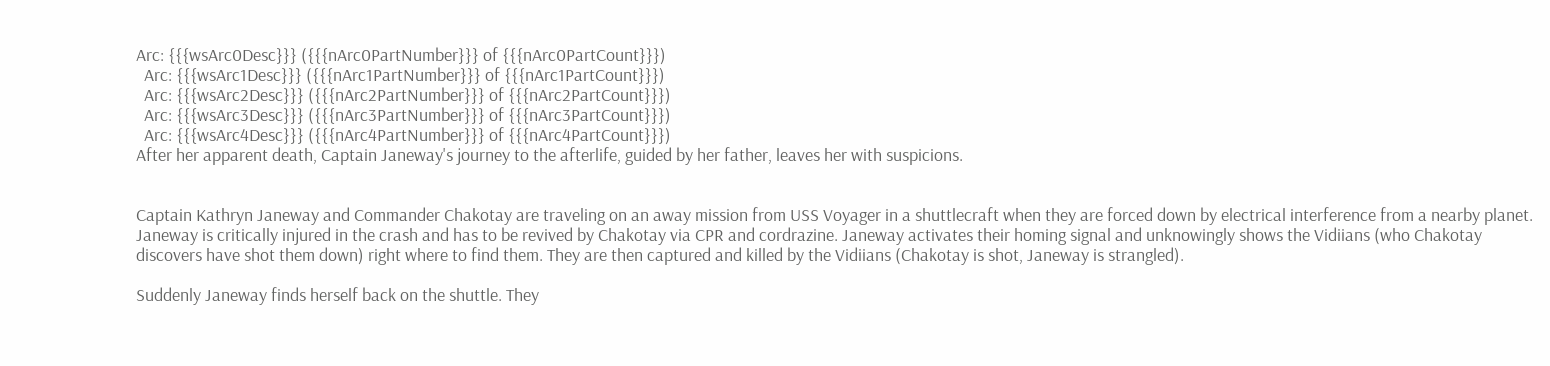Arc: {{{wsArc0Desc}}} ({{{nArc0PartNumber}}} of {{{nArc0PartCount}}})
  Arc: {{{wsArc1Desc}}} ({{{nArc1PartNumber}}} of {{{nArc1PartCount}}})
  Arc: {{{wsArc2Desc}}} ({{{nArc2PartNumber}}} of {{{nArc2PartCount}}})
  Arc: {{{wsArc3Desc}}} ({{{nArc3PartNumber}}} of {{{nArc3PartCount}}})
  Arc: {{{wsArc4Desc}}} ({{{nArc4PartNumber}}} of {{{nArc4PartCount}}})
After her apparent death, Captain Janeway's journey to the afterlife, guided by her father, leaves her with suspicions.


Captain Kathryn Janeway and Commander Chakotay are traveling on an away mission from USS Voyager in a shuttlecraft when they are forced down by electrical interference from a nearby planet. Janeway is critically injured in the crash and has to be revived by Chakotay via CPR and cordrazine. Janeway activates their homing signal and unknowingly shows the Vidiians (who Chakotay discovers have shot them down) right where to find them. They are then captured and killed by the Vidiians (Chakotay is shot, Janeway is strangled).

Suddenly Janeway finds herself back on the shuttle. They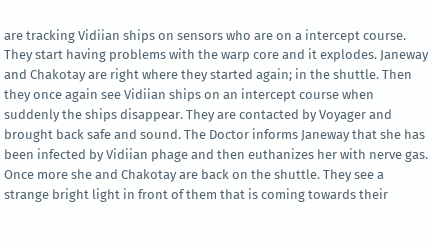are tracking Vidiian ships on sensors who are on a intercept course. They start having problems with the warp core and it explodes. Janeway and Chakotay are right where they started again; in the shuttle. Then they once again see Vidiian ships on an intercept course when suddenly the ships disappear. They are contacted by Voyager and brought back safe and sound. The Doctor informs Janeway that she has been infected by Vidiian phage and then euthanizes her with nerve gas. Once more she and Chakotay are back on the shuttle. They see a strange bright light in front of them that is coming towards their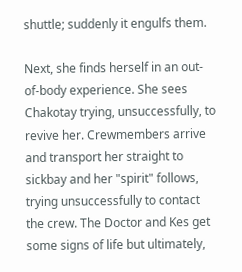shuttle; suddenly it engulfs them.

Next, she finds herself in an out-of-body experience. She sees Chakotay trying, unsuccessfully, to revive her. Crewmembers arrive and transport her straight to sickbay and her "spirit" follows, trying unsuccessfully to contact the crew. The Doctor and Kes get some signs of life but ultimately,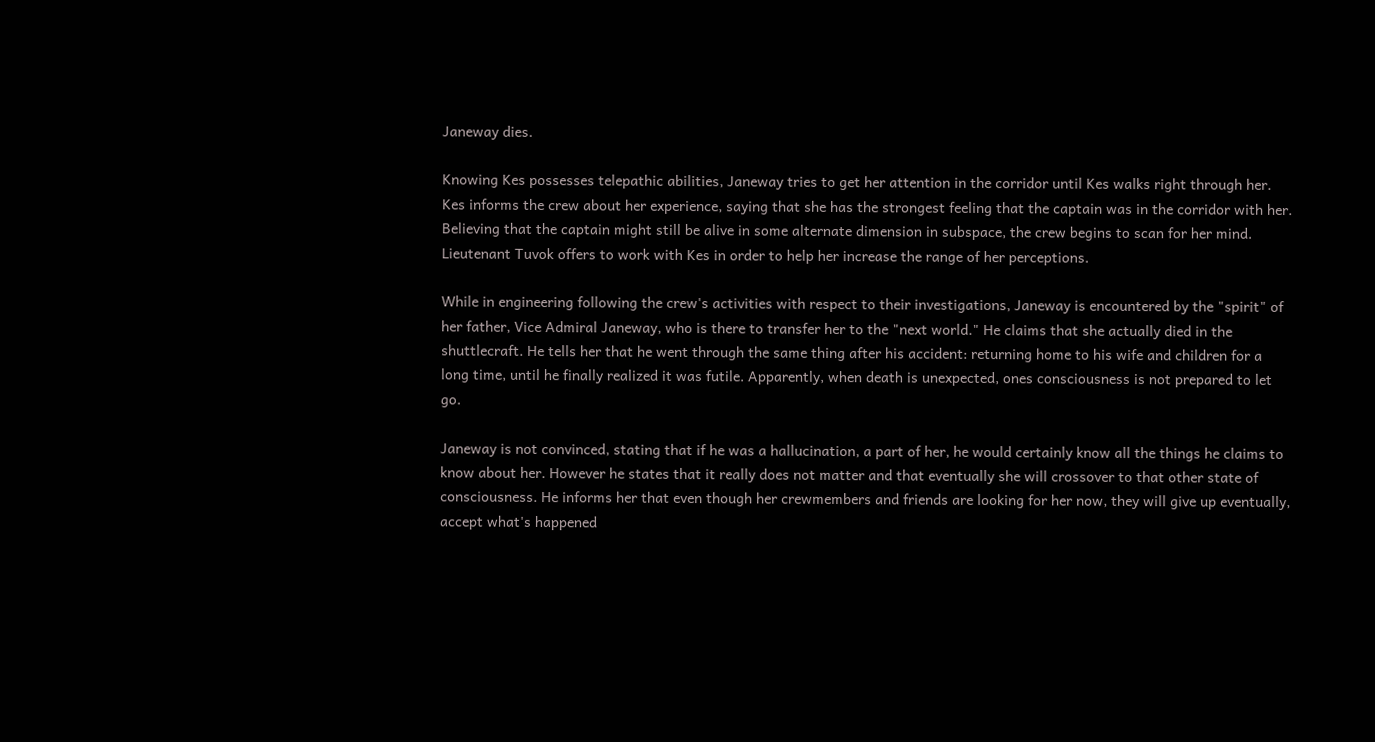Janeway dies.

Knowing Kes possesses telepathic abilities, Janeway tries to get her attention in the corridor until Kes walks right through her. Kes informs the crew about her experience, saying that she has the strongest feeling that the captain was in the corridor with her. Believing that the captain might still be alive in some alternate dimension in subspace, the crew begins to scan for her mind. Lieutenant Tuvok offers to work with Kes in order to help her increase the range of her perceptions.

While in engineering following the crew's activities with respect to their investigations, Janeway is encountered by the "spirit" of her father, Vice Admiral Janeway, who is there to transfer her to the "next world." He claims that she actually died in the shuttlecraft. He tells her that he went through the same thing after his accident: returning home to his wife and children for a long time, until he finally realized it was futile. Apparently, when death is unexpected, ones consciousness is not prepared to let go.

Janeway is not convinced, stating that if he was a hallucination, a part of her, he would certainly know all the things he claims to know about her. However he states that it really does not matter and that eventually she will crossover to that other state of consciousness. He informs her that even though her crewmembers and friends are looking for her now, they will give up eventually, accept what's happened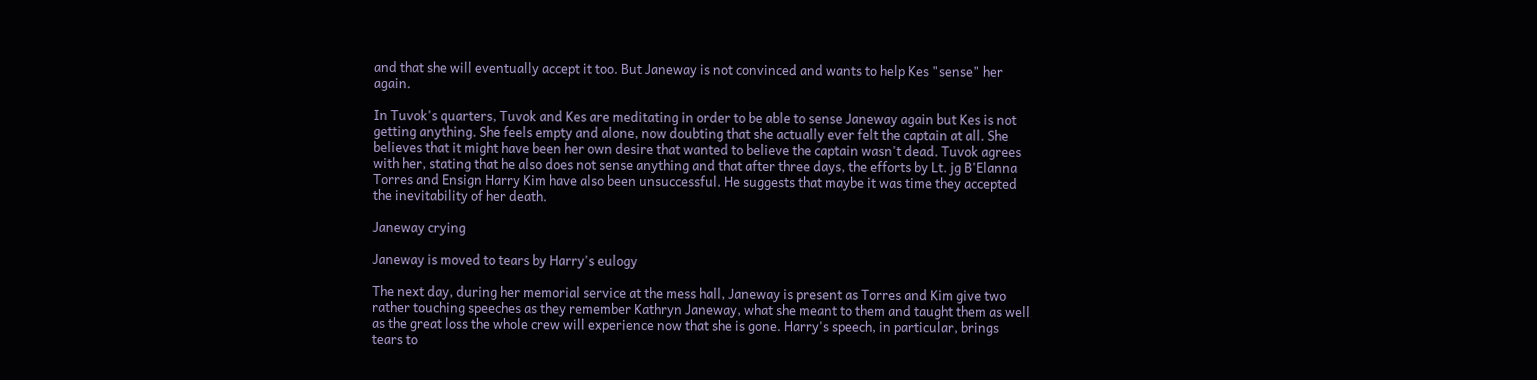and that she will eventually accept it too. But Janeway is not convinced and wants to help Kes "sense" her again.

In Tuvok's quarters, Tuvok and Kes are meditating in order to be able to sense Janeway again but Kes is not getting anything. She feels empty and alone, now doubting that she actually ever felt the captain at all. She believes that it might have been her own desire that wanted to believe the captain wasn't dead. Tuvok agrees with her, stating that he also does not sense anything and that after three days, the efforts by Lt. jg B'Elanna Torres and Ensign Harry Kim have also been unsuccessful. He suggests that maybe it was time they accepted the inevitability of her death.

Janeway crying

Janeway is moved to tears by Harry's eulogy

The next day, during her memorial service at the mess hall, Janeway is present as Torres and Kim give two rather touching speeches as they remember Kathryn Janeway, what she meant to them and taught them as well as the great loss the whole crew will experience now that she is gone. Harry's speech, in particular, brings tears to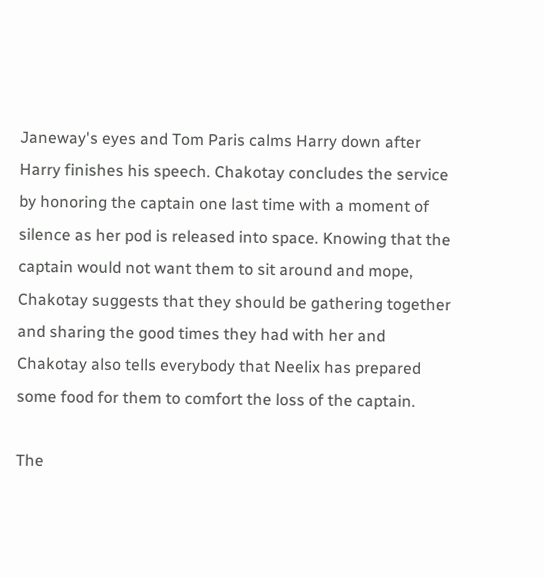Janeway's eyes and Tom Paris calms Harry down after Harry finishes his speech. Chakotay concludes the service by honoring the captain one last time with a moment of silence as her pod is released into space. Knowing that the captain would not want them to sit around and mope, Chakotay suggests that they should be gathering together and sharing the good times they had with her and Chakotay also tells everybody that Neelix has prepared some food for them to comfort the loss of the captain.

The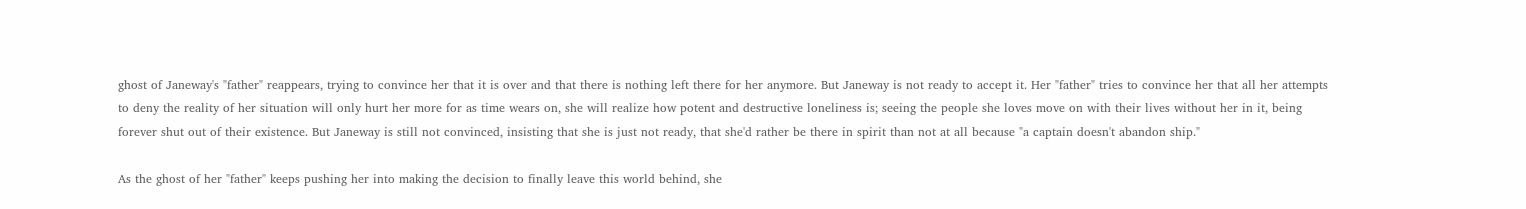ghost of Janeway's "father" reappears, trying to convince her that it is over and that there is nothing left there for her anymore. But Janeway is not ready to accept it. Her "father" tries to convince her that all her attempts to deny the reality of her situation will only hurt her more for as time wears on, she will realize how potent and destructive loneliness is; seeing the people she loves move on with their lives without her in it, being forever shut out of their existence. But Janeway is still not convinced, insisting that she is just not ready, that she'd rather be there in spirit than not at all because "a captain doesn't abandon ship."

As the ghost of her "father" keeps pushing her into making the decision to finally leave this world behind, she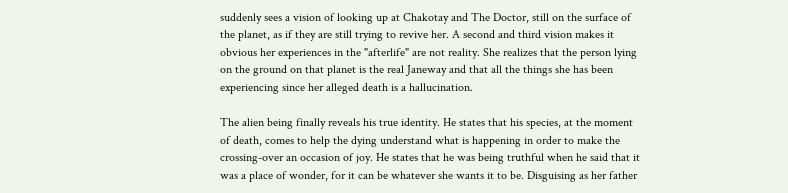suddenly sees a vision of looking up at Chakotay and The Doctor, still on the surface of the planet, as if they are still trying to revive her. A second and third vision makes it obvious her experiences in the "afterlife" are not reality. She realizes that the person lying on the ground on that planet is the real Janeway and that all the things she has been experiencing since her alleged death is a hallucination.

The alien being finally reveals his true identity. He states that his species, at the moment of death, comes to help the dying understand what is happening in order to make the crossing-over an occasion of joy. He states that he was being truthful when he said that it was a place of wonder, for it can be whatever she wants it to be. Disguising as her father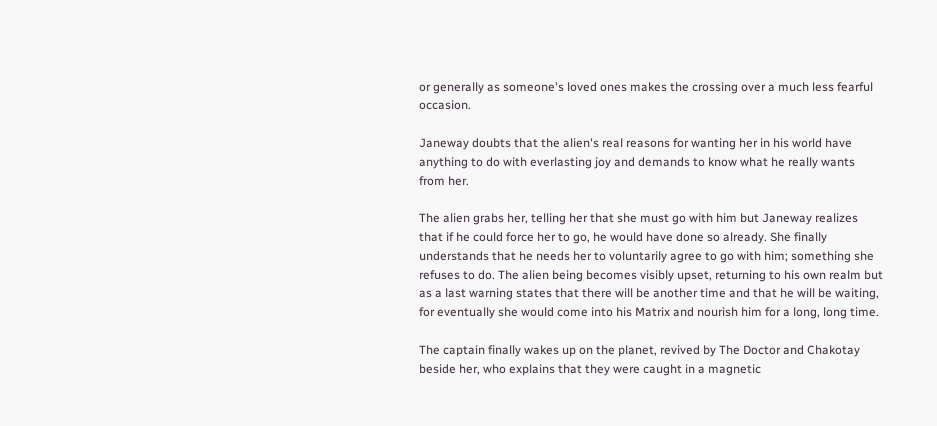or generally as someone's loved ones makes the crossing over a much less fearful occasion.

Janeway doubts that the alien's real reasons for wanting her in his world have anything to do with everlasting joy and demands to know what he really wants from her.

The alien grabs her, telling her that she must go with him but Janeway realizes that if he could force her to go, he would have done so already. She finally understands that he needs her to voluntarily agree to go with him; something she refuses to do. The alien being becomes visibly upset, returning to his own realm but as a last warning states that there will be another time and that he will be waiting, for eventually she would come into his Matrix and nourish him for a long, long time.

The captain finally wakes up on the planet, revived by The Doctor and Chakotay beside her, who explains that they were caught in a magnetic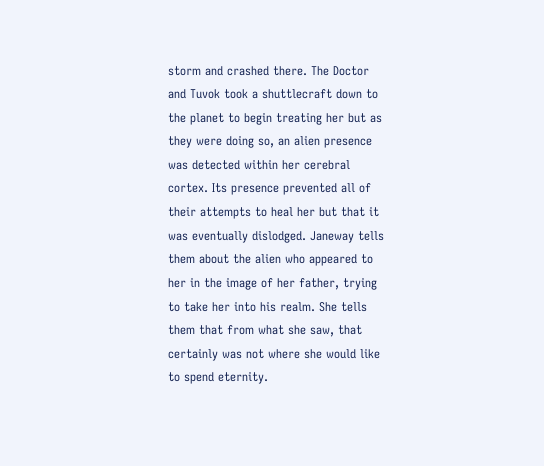storm and crashed there. The Doctor and Tuvok took a shuttlecraft down to the planet to begin treating her but as they were doing so, an alien presence was detected within her cerebral cortex. Its presence prevented all of their attempts to heal her but that it was eventually dislodged. Janeway tells them about the alien who appeared to her in the image of her father, trying to take her into his realm. She tells them that from what she saw, that certainly was not where she would like to spend eternity.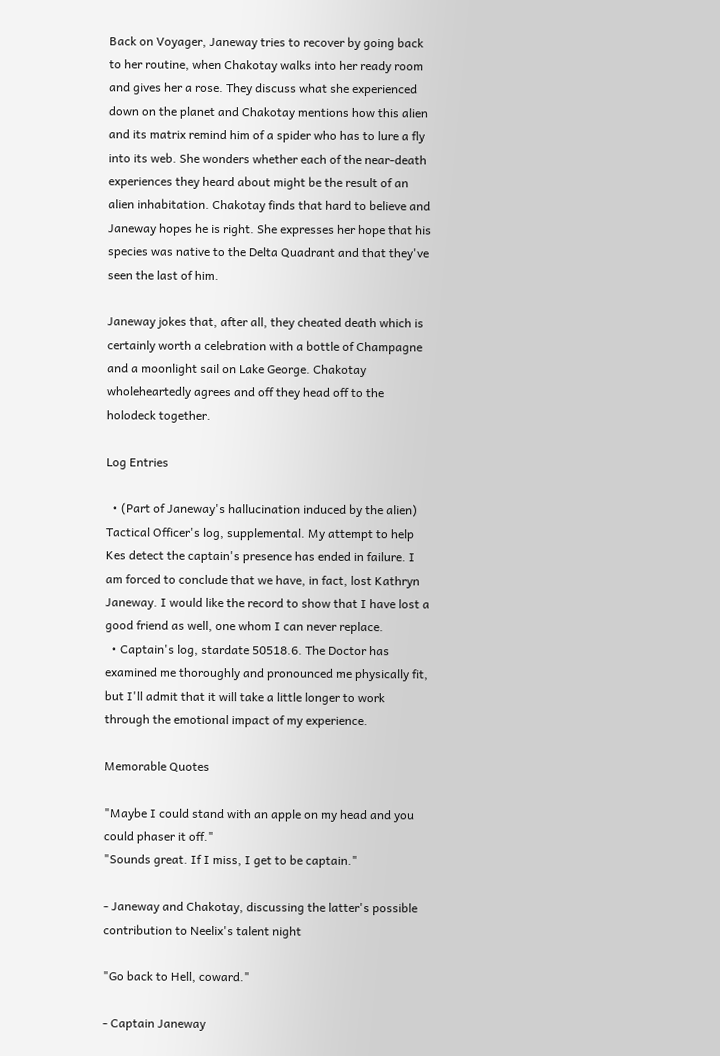Back on Voyager, Janeway tries to recover by going back to her routine, when Chakotay walks into her ready room and gives her a rose. They discuss what she experienced down on the planet and Chakotay mentions how this alien and its matrix remind him of a spider who has to lure a fly into its web. She wonders whether each of the near-death experiences they heard about might be the result of an alien inhabitation. Chakotay finds that hard to believe and Janeway hopes he is right. She expresses her hope that his species was native to the Delta Quadrant and that they've seen the last of him.

Janeway jokes that, after all, they cheated death which is certainly worth a celebration with a bottle of Champagne and a moonlight sail on Lake George. Chakotay wholeheartedly agrees and off they head off to the holodeck together.

Log Entries

  • (Part of Janeway's hallucination induced by the alien) Tactical Officer's log, supplemental. My attempt to help Kes detect the captain's presence has ended in failure. I am forced to conclude that we have, in fact, lost Kathryn Janeway. I would like the record to show that I have lost a good friend as well, one whom I can never replace.
  • Captain's log, stardate 50518.6. The Doctor has examined me thoroughly and pronounced me physically fit, but I'll admit that it will take a little longer to work through the emotional impact of my experience.

Memorable Quotes

"Maybe I could stand with an apple on my head and you could phaser it off."
"Sounds great. If I miss, I get to be captain."

- Janeway and Chakotay, discussing the latter's possible contribution to Neelix's talent night

"Go back to Hell, coward."

- Captain Janeway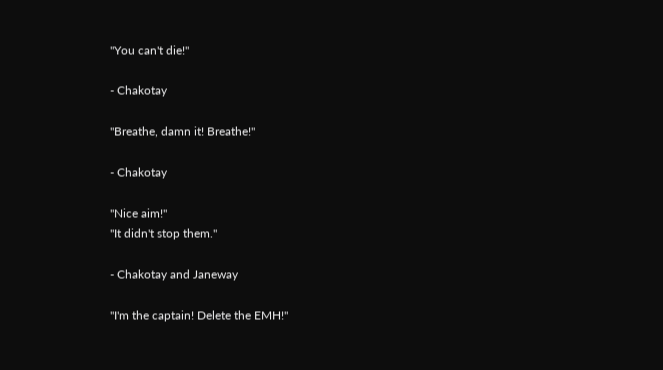"You can't die!"

- Chakotay

"Breathe, damn it! Breathe!"

- Chakotay

"Nice aim!"
"It didn't stop them."

- Chakotay and Janeway

"I'm the captain! Delete the EMH!"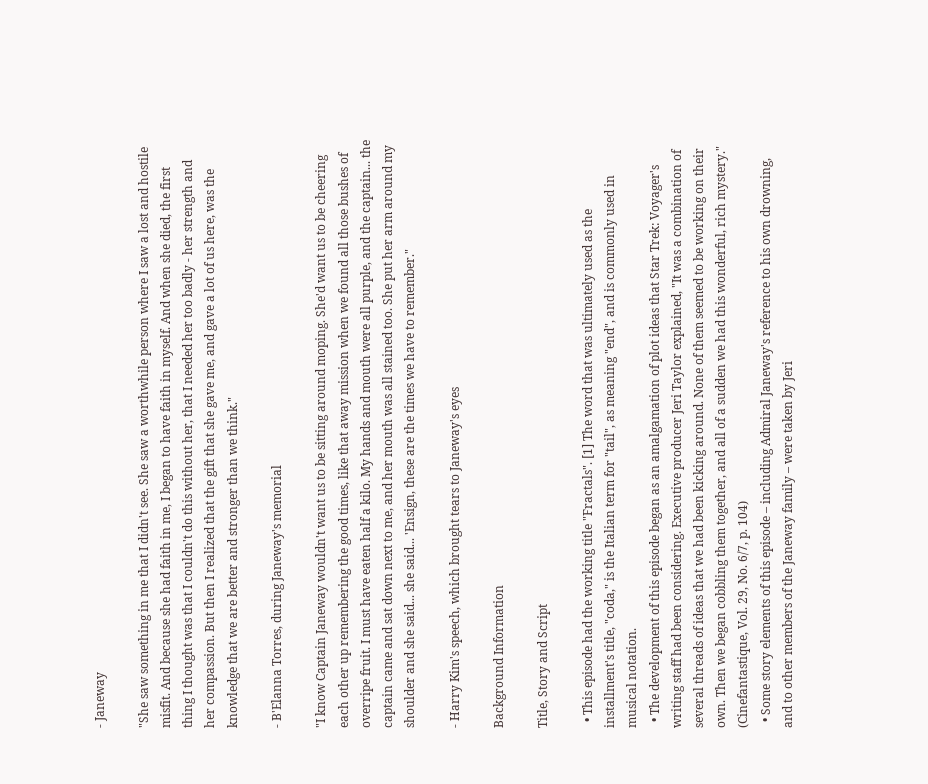- Janeway

"She saw something in me that I didn't see. She saw a worthwhile person where I saw a lost and hostile misfit. And because she had faith in me, I began to have faith in myself. And when she died, the first thing I thought was that I couldn't do this without her, that I needed her too badly - her strength and her compassion. But then I realized that the gift that she gave me, and gave a lot of us here, was the knowledge that we are better and stronger than we think."

- B'Elanna Torres, during Janeway's memorial

"I know Captain Janeway wouldn't want us to be sitting around moping. She'd want us to be cheering each other up remembering the good times, like that away mission when we found all those bushes of overripe fruit. I must have eaten half a kilo. My hands and mouth were all purple, and the captain... the captain came and sat down next to me, and her mouth was all stained too. She put her arm around my shoulder and she said... she said... 'Ensign, these are the times we have to remember."

- Harry Kim's speech, which brought tears to Janeway's eyes

Background Information

Title, Story and Script

  • This episode had the working title "Fractals". [1] The word that was ultimately used as the installment's title, "coda," is the Italian term for "tail", as meaning "end", and is commonly used in musical notation.
  • The development of this episode began as an amalgamation of plot ideas that Star Trek: Voyager's writing staff had been considering. Executive producer Jeri Taylor explained, "It was a combination of several threads of ideas that we had been kicking around. None of them seemed to be working on their own. Then we began cobbling them together, and all of a sudden we had this wonderful, rich mystery." (Cinefantastique, Vol. 29, No. 6/7, p. 104)
  • Some story elements of this episode – including Admiral Janeway's reference to his own drowning, and to other members of the Janeway family – were taken by Jeri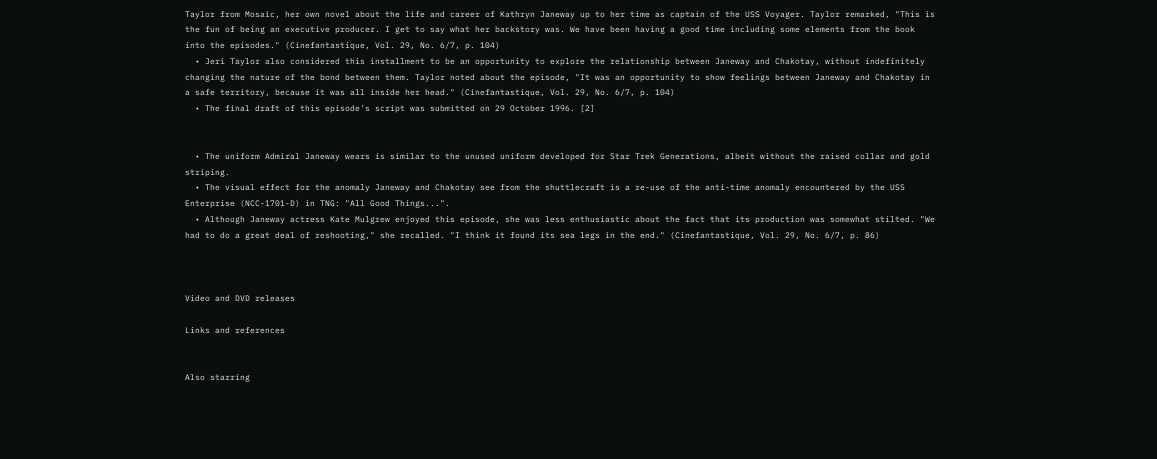Taylor from Mosaic, her own novel about the life and career of Kathryn Janeway up to her time as captain of the USS Voyager. Taylor remarked, "This is the fun of being an executive producer. I get to say what her backstory was. We have been having a good time including some elements from the book into the episodes." (Cinefantastique, Vol. 29, No. 6/7, p. 104)
  • Jeri Taylor also considered this installment to be an opportunity to explore the relationship between Janeway and Chakotay, without indefinitely changing the nature of the bond between them. Taylor noted about the episode, "It was an opportunity to show feelings between Janeway and Chakotay in a safe territory, because it was all inside her head." (Cinefantastique, Vol. 29, No. 6/7, p. 104)
  • The final draft of this episode's script was submitted on 29 October 1996. [2]


  • The uniform Admiral Janeway wears is similar to the unused uniform developed for Star Trek Generations, albeit without the raised collar and gold striping.
  • The visual effect for the anomaly Janeway and Chakotay see from the shuttlecraft is a re-use of the anti-time anomaly encountered by the USS Enterprise (NCC-1701-D) in TNG: "All Good Things...".
  • Although Janeway actress Kate Mulgrew enjoyed this episode, she was less enthusiastic about the fact that its production was somewhat stilted. "We had to do a great deal of reshooting," she recalled. "I think it found its sea legs in the end." (Cinefantastique, Vol. 29, No. 6/7, p. 86)



Video and DVD releases

Links and references


Also starring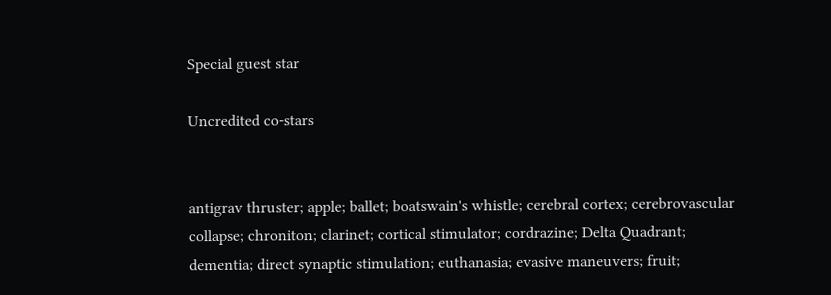Special guest star

Uncredited co-stars


antigrav thruster; apple; ballet; boatswain's whistle; cerebral cortex; cerebrovascular collapse; chroniton; clarinet; cortical stimulator; cordrazine; Delta Quadrant; dementia; direct synaptic stimulation; euthanasia; evasive maneuvers; fruit;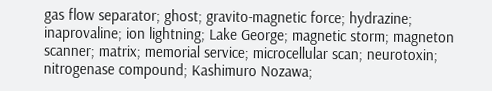gas flow separator; ghost; gravito-magnetic force; hydrazine; inaprovaline; ion lightning; Lake George; magnetic storm; magneton scanner; matrix; memorial service; microcellular scan; neurotoxin; nitrogenase compound; Kashimuro Nozawa;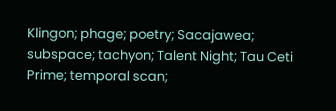Klingon; phage; poetry; Sacajawea; subspace; tachyon; Talent Night; Tau Ceti Prime; temporal scan;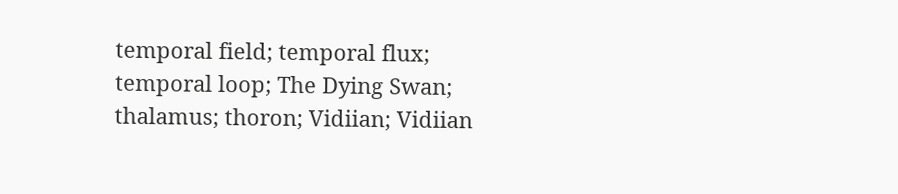temporal field; temporal flux; temporal loop; The Dying Swan; thalamus; thoron; Vidiian; Vidiian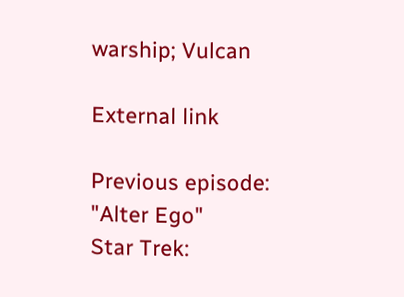warship; Vulcan

External link

Previous episode:
"Alter Ego"
Star Trek: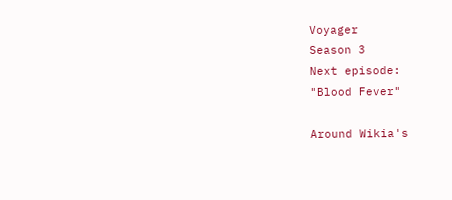Voyager
Season 3
Next episode:
"Blood Fever"

Around Wikia's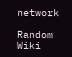network

Random Wiki